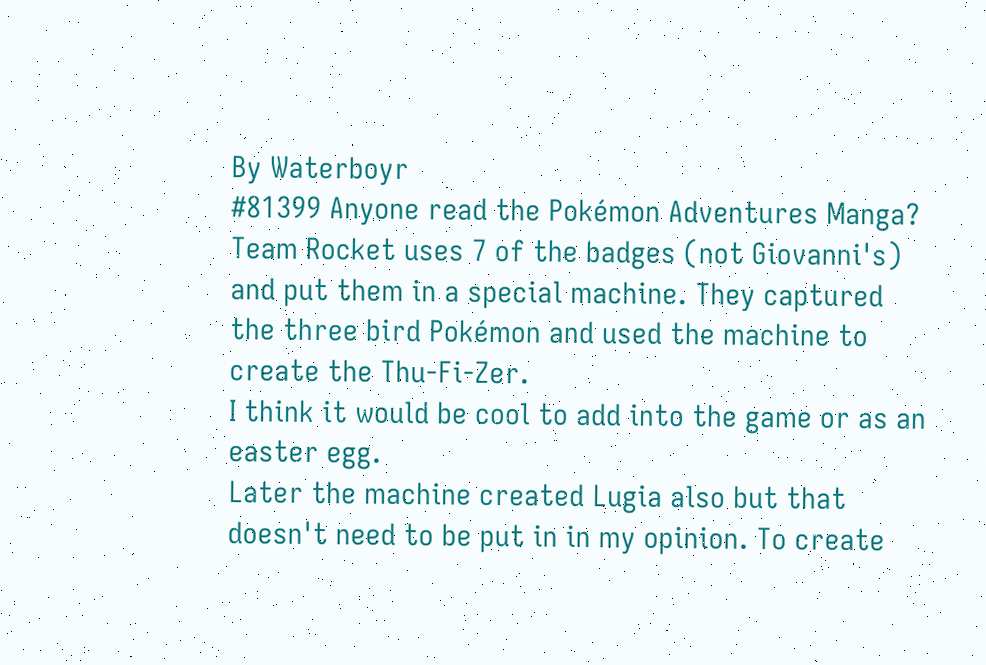By Waterboyr
#81399 Anyone read the Pokémon Adventures Manga?
Team Rocket uses 7 of the badges (not Giovanni's) and put them in a special machine. They captured the three bird Pokémon and used the machine to create the Thu-Fi-Zer.
I think it would be cool to add into the game or as an easter egg.
Later the machine created Lugia also but that doesn't need to be put in in my opinion. To create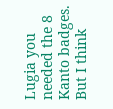Lugia you needed the 8 Kanto badges.
But I think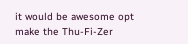it would be awesome opt make the Thu-Fi-Zer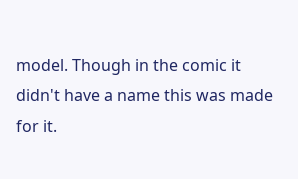model. Though in the comic it didn't have a name this was made for it.